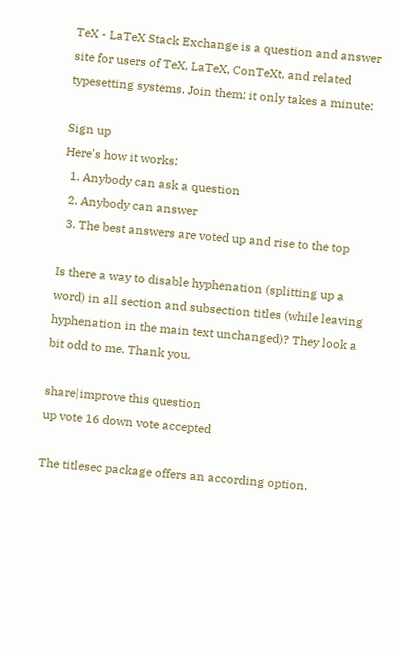TeX - LaTeX Stack Exchange is a question and answer site for users of TeX, LaTeX, ConTeXt, and related typesetting systems. Join them; it only takes a minute:

Sign up
Here's how it works:
  1. Anybody can ask a question
  2. Anybody can answer
  3. The best answers are voted up and rise to the top

Is there a way to disable hyphenation (splitting up a word) in all section and subsection titles (while leaving hyphenation in the main text unchanged)? They look a bit odd to me. Thank you.

share|improve this question
up vote 16 down vote accepted

The titlesec package offers an according option.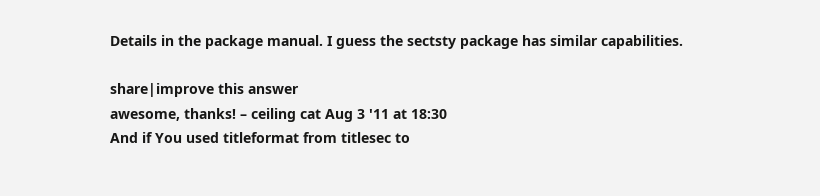Details in the package manual. I guess the sectsty package has similar capabilities.

share|improve this answer
awesome, thanks! – ceiling cat Aug 3 '11 at 18:30
And if You used titleformat from titlesec to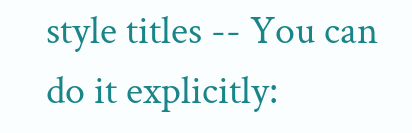style titles -- You can do it explicitly: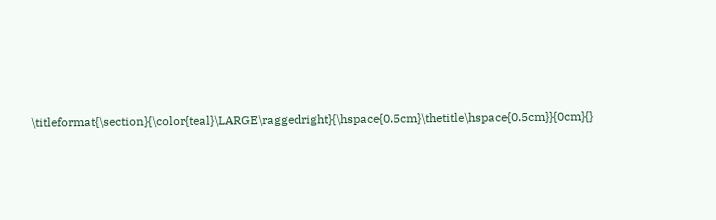\titleformat{\section}{\color{teal}\LARGE\raggedright}{\hspace{0.5cm}\thetitle\hspace{0.5cm}}{0cm}{}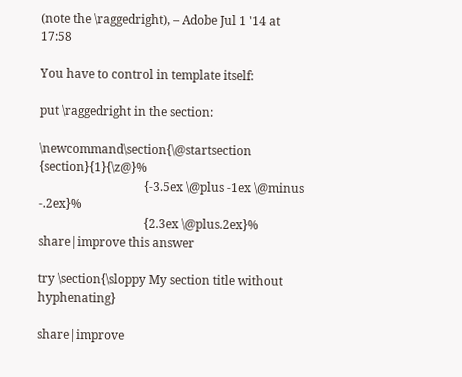(note the \raggedright), – Adobe Jul 1 '14 at 17:58

You have to control in template itself:

put \raggedright in the section:

\newcommand\section{\@startsection {section}{1}{\z@}%
                                   {-3.5ex \@plus -1ex \@minus -.2ex}%
                                   {2.3ex \@plus.2ex}%
share|improve this answer

try \section{\sloppy My section title without hyphenating}

share|improve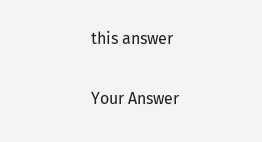this answer

Your Answer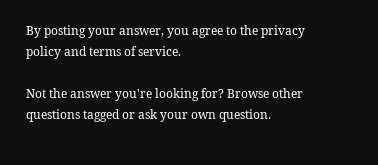By posting your answer, you agree to the privacy policy and terms of service.

Not the answer you're looking for? Browse other questions tagged or ask your own question.